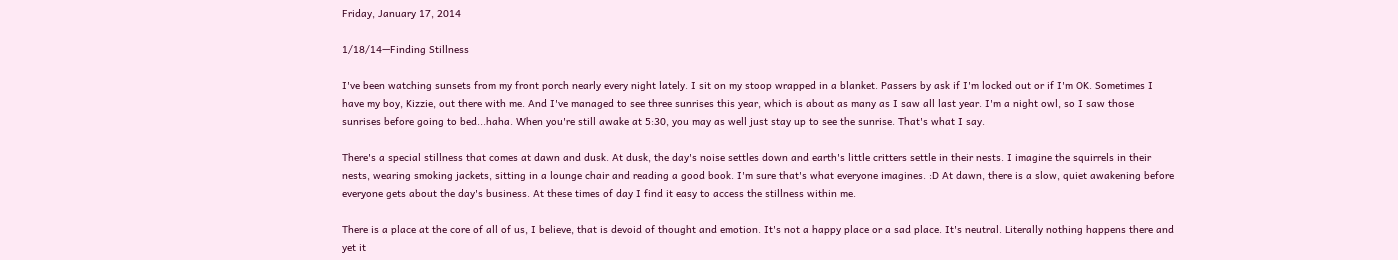Friday, January 17, 2014

1/18/14—Finding Stillness

I've been watching sunsets from my front porch nearly every night lately. I sit on my stoop wrapped in a blanket. Passers by ask if I'm locked out or if I'm OK. Sometimes I have my boy, Kizzie, out there with me. And I've managed to see three sunrises this year, which is about as many as I saw all last year. I'm a night owl, so I saw those sunrises before going to bed...haha. When you're still awake at 5:30, you may as well just stay up to see the sunrise. That's what I say.

There's a special stillness that comes at dawn and dusk. At dusk, the day's noise settles down and earth's little critters settle in their nests. I imagine the squirrels in their nests, wearing smoking jackets, sitting in a lounge chair and reading a good book. I'm sure that's what everyone imagines. :D At dawn, there is a slow, quiet awakening before everyone gets about the day's business. At these times of day I find it easy to access the stillness within me.

There is a place at the core of all of us, I believe, that is devoid of thought and emotion. It's not a happy place or a sad place. It's neutral. Literally nothing happens there and yet it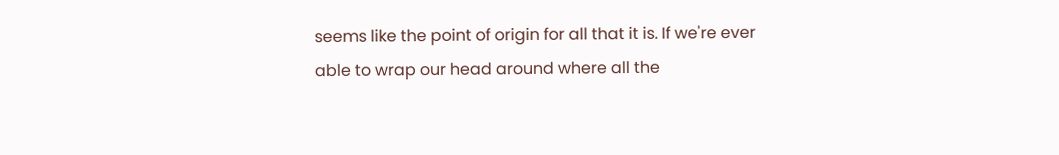seems like the point of origin for all that it is. If we're ever able to wrap our head around where all the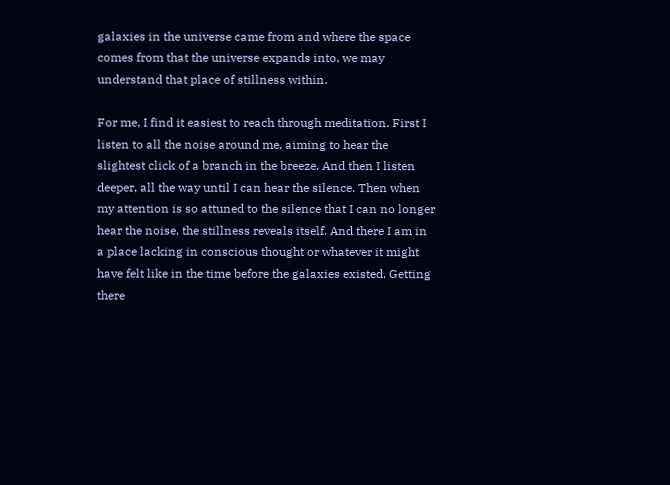galaxies in the universe came from and where the space comes from that the universe expands into, we may understand that place of stillness within.

For me, I find it easiest to reach through meditation. First I listen to all the noise around me, aiming to hear the slightest click of a branch in the breeze. And then I listen deeper, all the way until I can hear the silence. Then when my attention is so attuned to the silence that I can no longer hear the noise, the stillness reveals itself. And there I am in a place lacking in conscious thought or whatever it might have felt like in the time before the galaxies existed. Getting there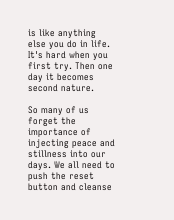is like anything else you do in life. It's hard when you first try. Then one day it becomes second nature.

So many of us forget the importance of injecting peace and stillness into our days. We all need to push the reset button and cleanse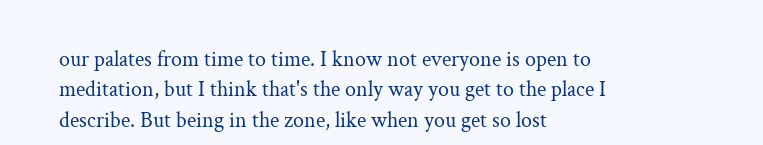our palates from time to time. I know not everyone is open to meditation, but I think that's the only way you get to the place I describe. But being in the zone, like when you get so lost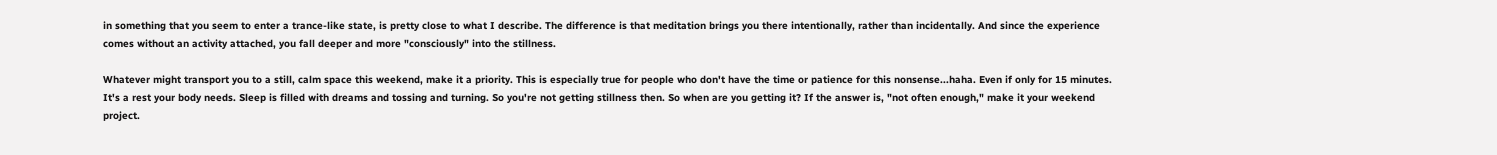in something that you seem to enter a trance-like state, is pretty close to what I describe. The difference is that meditation brings you there intentionally, rather than incidentally. And since the experience comes without an activity attached, you fall deeper and more "consciously" into the stillness.

Whatever might transport you to a still, calm space this weekend, make it a priority. This is especially true for people who don't have the time or patience for this nonsense...haha. Even if only for 15 minutes. It's a rest your body needs. Sleep is filled with dreams and tossing and turning. So you're not getting stillness then. So when are you getting it? If the answer is, "not often enough," make it your weekend project.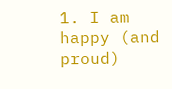1. I am happy (and proud)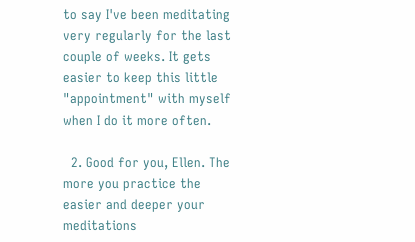to say I've been meditating very regularly for the last couple of weeks. It gets easier to keep this little "appointment" with myself when I do it more often.

  2. Good for you, Ellen. The more you practice the easier and deeper your meditations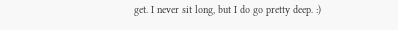get. I never sit long, but I do go pretty deep. :)